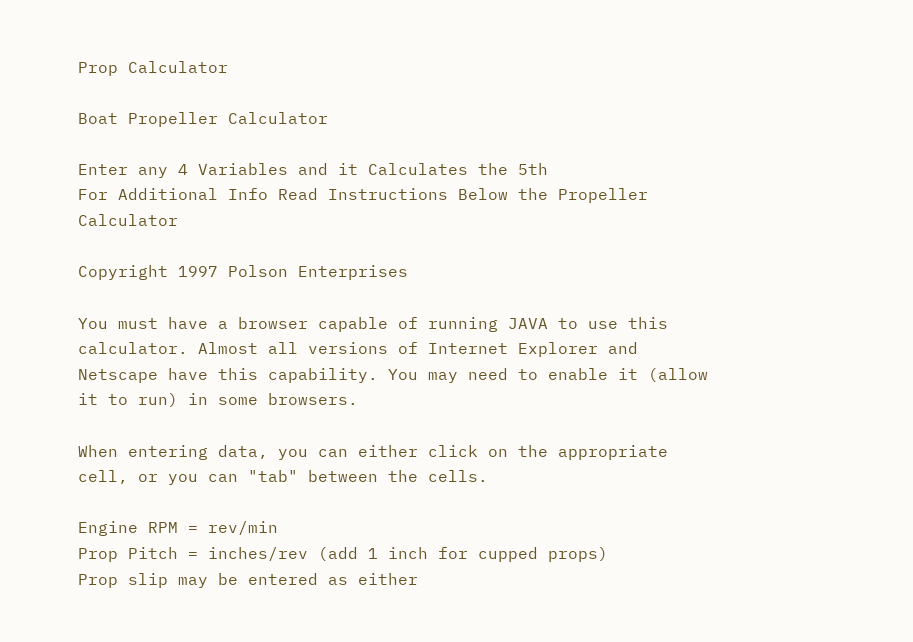Prop Calculator

Boat Propeller Calculator

Enter any 4 Variables and it Calculates the 5th
For Additional Info Read Instructions Below the Propeller Calculator

Copyright 1997 Polson Enterprises

You must have a browser capable of running JAVA to use this calculator. Almost all versions of Internet Explorer and Netscape have this capability. You may need to enable it (allow it to run) in some browsers.

When entering data, you can either click on the appropriate cell, or you can "tab" between the cells.

Engine RPM = rev/min
Prop Pitch = inches/rev (add 1 inch for cupped props)
Prop slip may be entered as either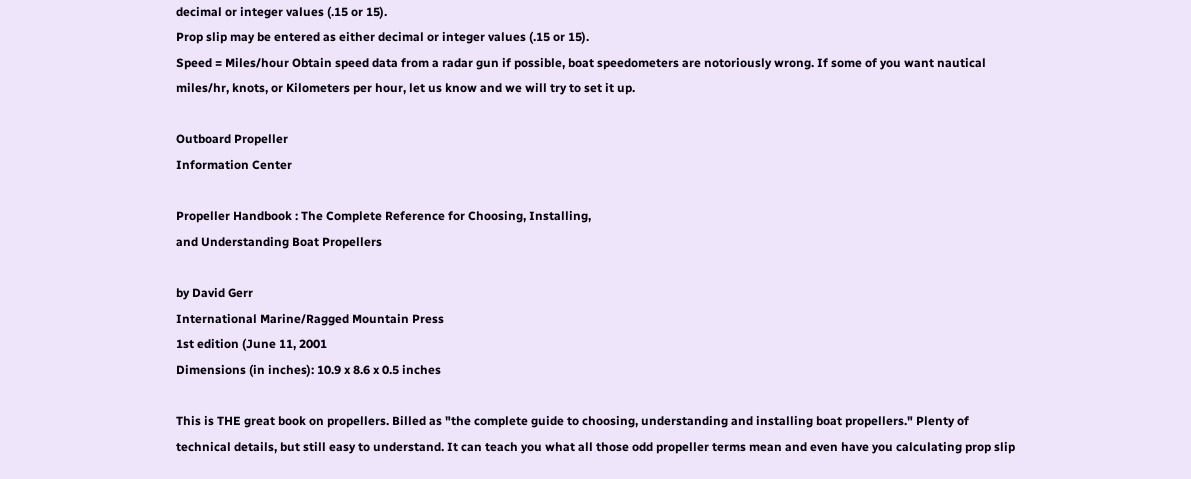decimal or integer values (.15 or 15).
Prop slip may be entered as either decimal or integer values (.15 or 15).
Speed = Miles/hour Obtain speed data from a radar gun if possible, boat speedometers are notoriously wrong. If some of you want nautical miles/hr, knots, or Kilometers per hour, let us know and we will try to set it up.

Outboard Propeller
Information Center

Propeller Handbook : The Complete Reference for Choosing, Installing,
and Understanding Boat Propellers

by David Gerr
International Marine/Ragged Mountain Press
1st edition (June 11, 2001
Dimensions (in inches): 10.9 x 8.6 x 0.5 inches

This is THE great book on propellers. Billed as "the complete guide to choosing, understanding and installing boat propellers." Plenty of technical details, but still easy to understand. It can teach you what all those odd propeller terms mean and even have you calculating prop slip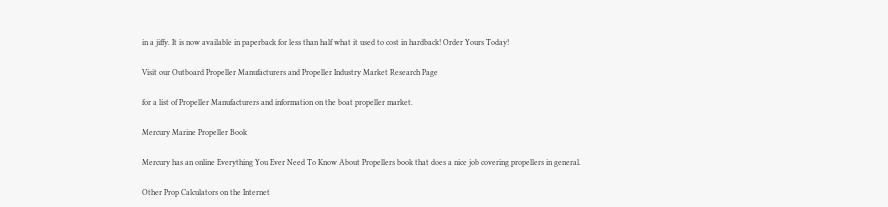in a jiffy. It is now available in paperback for less than half what it used to cost in hardback! Order Yours Today!

Visit our Outboard Propeller Manufacturers and Propeller Industry Market Research Page

for a list of Propeller Manufacturers and information on the boat propeller market.

Mercury Marine Propeller Book

Mercury has an online Everything You Ever Need To Know About Propellers book that does a nice job covering propellers in general.

Other Prop Calculators on the Internet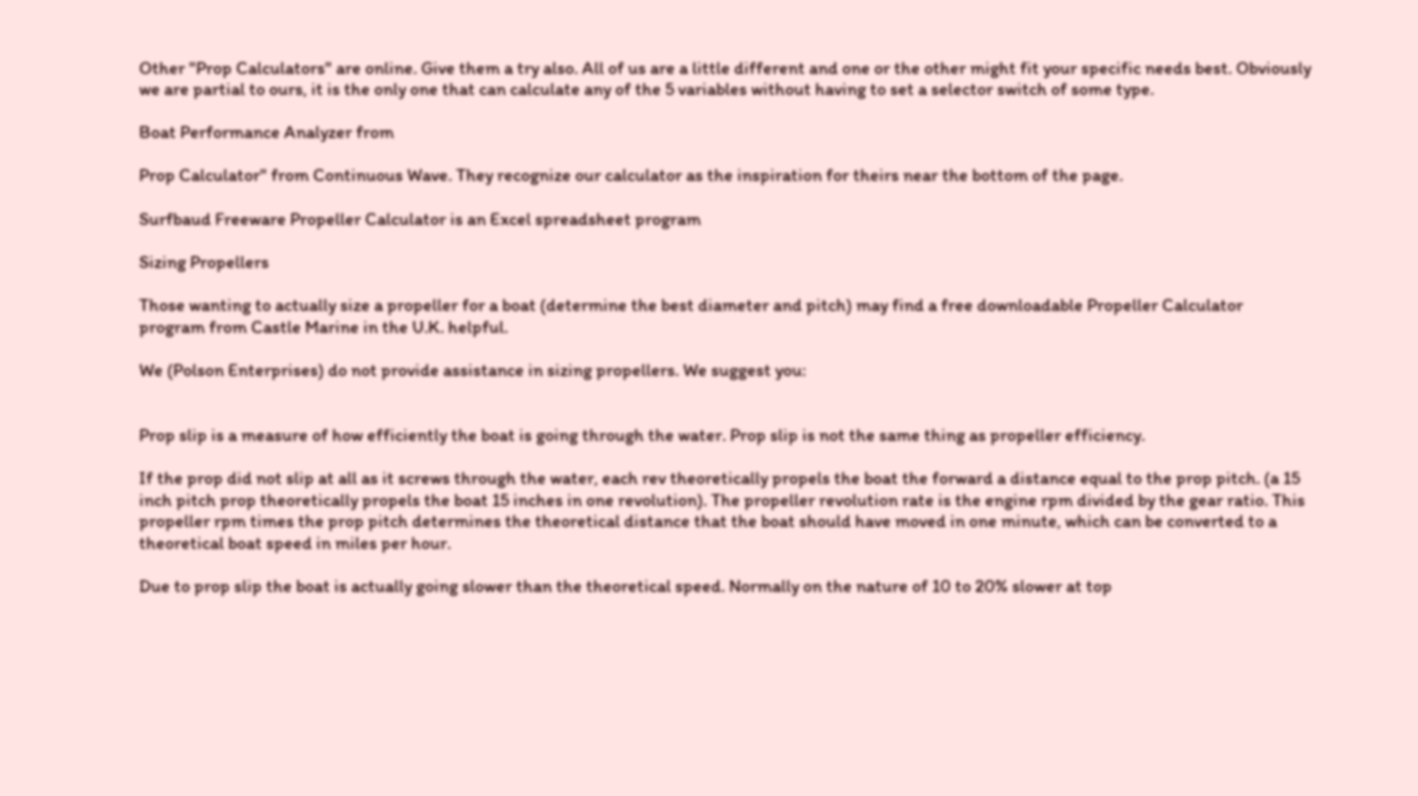Other "Prop Calculators" are online. Give them a try also. All of us are a little different and one or the other might fit your specific needs best. Obviously we are partial to ours, it is the only one that can calculate any of the 5 variables without having to set a selector switch of some type.

Boat Performance Analyzer from

Prop Calculator" from Continuous Wave. They recognize our calculator as the inspiration for theirs near the bottom of the page.

Surfbaud Freeware Propeller Calculator is an Excel spreadsheet program

Sizing Propellers

Those wanting to actually size a propeller for a boat (determine the best diameter and pitch) may find a free downloadable Propeller Calculator program from Castle Marine in the U.K. helpful.

We (Polson Enterprises) do not provide assistance in sizing propellers. We suggest you:


Prop slip is a measure of how efficiently the boat is going through the water. Prop slip is not the same thing as propeller efficiency.

If the prop did not slip at all as it screws through the water, each rev theoretically propels the boat the forward a distance equal to the prop pitch. (a 15 inch pitch prop theoretically propels the boat 15 inches in one revolution). The propeller revolution rate is the engine rpm divided by the gear ratio. This propeller rpm times the prop pitch determines the theoretical distance that the boat should have moved in one minute, which can be converted to a theoretical boat speed in miles per hour.

Due to prop slip the boat is actually going slower than the theoretical speed. Normally on the nature of 10 to 20% slower at top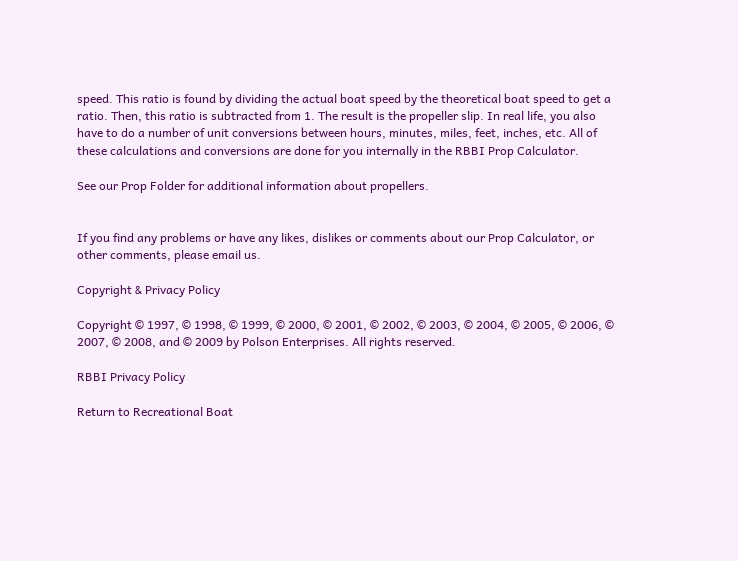speed. This ratio is found by dividing the actual boat speed by the theoretical boat speed to get a ratio. Then, this ratio is subtracted from 1. The result is the propeller slip. In real life, you also have to do a number of unit conversions between hours, minutes, miles, feet, inches, etc. All of these calculations and conversions are done for you internally in the RBBI Prop Calculator.

See our Prop Folder for additional information about propellers.


If you find any problems or have any likes, dislikes or comments about our Prop Calculator, or other comments, please email us.

Copyright & Privacy Policy

Copyright © 1997, © 1998, © 1999, © 2000, © 2001, © 2002, © 2003, © 2004, © 2005, © 2006, © 2007, © 2008, and © 2009 by Polson Enterprises. All rights reserved.

RBBI Privacy Policy

Return to Recreational Boat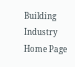Building Industry Home Page